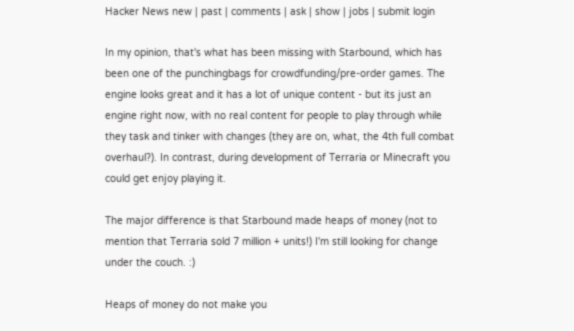Hacker News new | past | comments | ask | show | jobs | submit login

In my opinion, that's what has been missing with Starbound, which has been one of the punchingbags for crowdfunding/pre-order games. The engine looks great and it has a lot of unique content - but its just an engine right now, with no real content for people to play through while they task and tinker with changes (they are on, what, the 4th full combat overhaul?). In contrast, during development of Terraria or Minecraft you could get enjoy playing it.

The major difference is that Starbound made heaps of money (not to mention that Terraria sold 7 million + units!) I'm still looking for change under the couch. :)

Heaps of money do not make you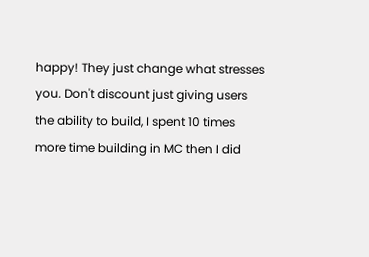happy! They just change what stresses you. Don't discount just giving users the ability to build, I spent 10 times more time building in MC then I did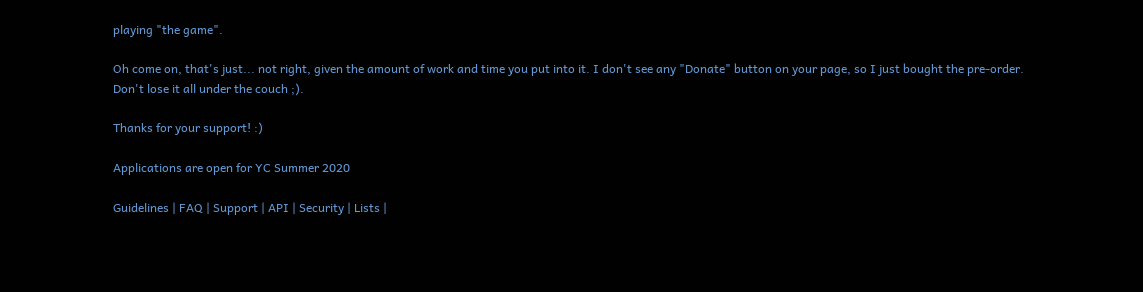playing "the game".

Oh come on, that's just... not right, given the amount of work and time you put into it. I don't see any "Donate" button on your page, so I just bought the pre-order. Don't lose it all under the couch ;).

Thanks for your support! :)

Applications are open for YC Summer 2020

Guidelines | FAQ | Support | API | Security | Lists |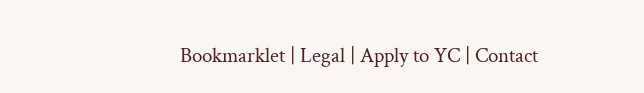Bookmarklet | Legal | Apply to YC | Contact